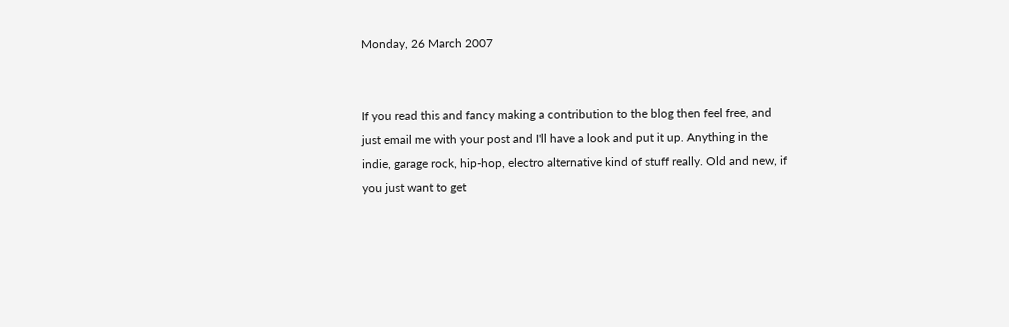Monday, 26 March 2007


If you read this and fancy making a contribution to the blog then feel free, and just email me with your post and I'll have a look and put it up. Anything in the indie, garage rock, hip-hop, electro alternative kind of stuff really. Old and new, if you just want to get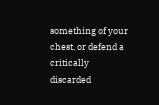something of your chest, or defend a critically discarded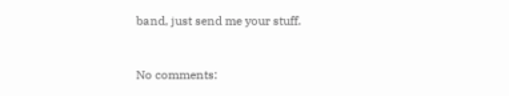band, just send me your stuff.


No comments: